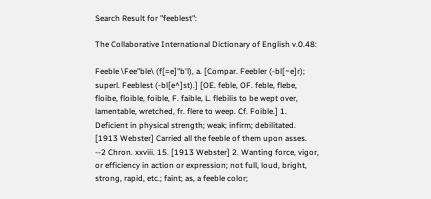Search Result for "feeblest":

The Collaborative International Dictionary of English v.0.48:

Feeble \Fee"ble\ (f[=e]"b'l), a. [Compar. Feebler (-bl[~e]r); superl. Feeblest (-bl[e^]st).] [OE. feble, OF. feble, flebe, floibe, floible, foible, F. faible, L. flebilis to be wept over, lamentable, wretched, fr. flere to weep. Cf. Foible.] 1. Deficient in physical strength; weak; infirm; debilitated. [1913 Webster] Carried all the feeble of them upon asses. --2 Chron. xxviii. 15. [1913 Webster] 2. Wanting force, vigor, or efficiency in action or expression; not full, loud, bright, strong, rapid, etc.; faint; as, a feeble color;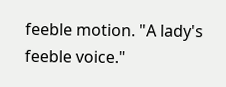feeble motion. "A lady's feeble voice."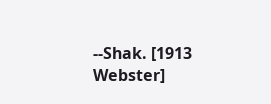--Shak. [1913 Webster]